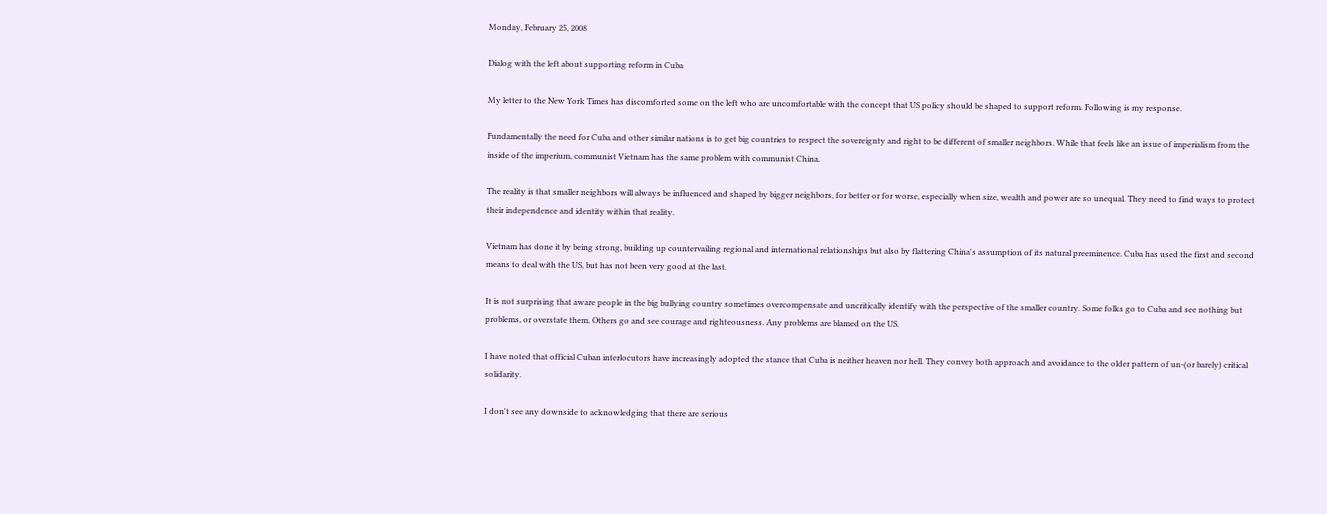Monday, February 25, 2008

Dialog with the left about supporting reform in Cuba

My letter to the New York Times has discomforted some on the left who are uncomfortable with the concept that US policy should be shaped to support reform. Following is my response.

Fundamentally the need for Cuba and other similar nations is to get big countries to respect the sovereignty and right to be different of smaller neighbors. While that feels like an issue of imperialism from the inside of the imperium, communist Vietnam has the same problem with communist China.

The reality is that smaller neighbors will always be influenced and shaped by bigger neighbors, for better or for worse, especially when size, wealth and power are so unequal. They need to find ways to protect their independence and identity within that reality.

Vietnam has done it by being strong, building up countervailing regional and international relationships but also by flattering China's assumption of its natural preeminence. Cuba has used the first and second means to deal with the US, but has not been very good at the last.

It is not surprising that aware people in the big bullying country sometimes overcompensate and uncritically identify with the perspective of the smaller country. Some folks go to Cuba and see nothing but problems, or overstate them. Others go and see courage and righteousness. Any problems are blamed on the US.

I have noted that official Cuban interlocutors have increasingly adopted the stance that Cuba is neither heaven nor hell. They convey both approach and avoidance to the older pattern of un-(or barely) critical solidarity.

I don't see any downside to acknowledging that there are serious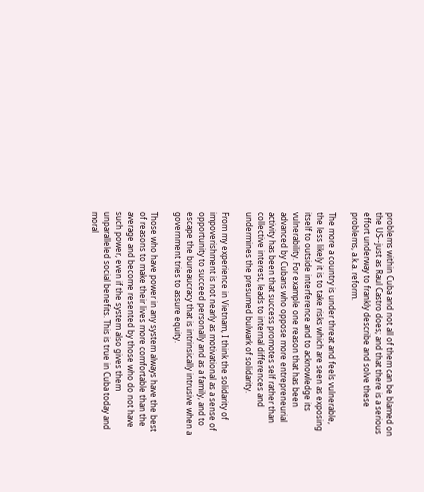problems within Cuba and not all of them can be blamed on the US--just as Raul Castro does; and that there is a serious effort underway to frankly describe and solve these problems, a.k.a. reform.

The more a country is under threat and feels vulnerable, the less likely it is to take risks which are seen as exposing itself to outside interference and to acknowledge its vulnerability. For example one reason that has been advanced by Cubans who oppose more entrepreneurial activity has been that success promotes self rather than collective interest, leads to internal differences and undermines the presumed bulwark of solidarity.

From my experience in Vietnam, I think the solidarity of impoverishment is not nearly as motivational as a sense of opportunity to succeed personally and as a family, and to escape the bureaucracy that is intrinsically intrusive when a government tries to assure equity.

Those who have power in any system always have the best of reasons to make their lives more comfortable than the average and become resented by those who do not have such power, even if the system also gives them unparalleled social benefits. This is true in Cuba today and moral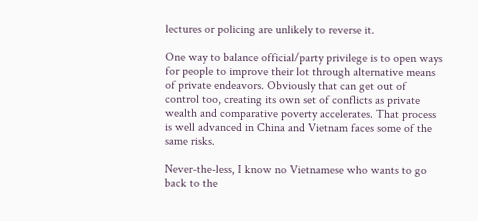lectures or policing are unlikely to reverse it.

One way to balance official/party privilege is to open ways for people to improve their lot through alternative means of private endeavors. Obviously that can get out of control too, creating its own set of conflicts as private wealth and comparative poverty accelerates. That process is well advanced in China and Vietnam faces some of the same risks.

Never-the-less, I know no Vietnamese who wants to go back to the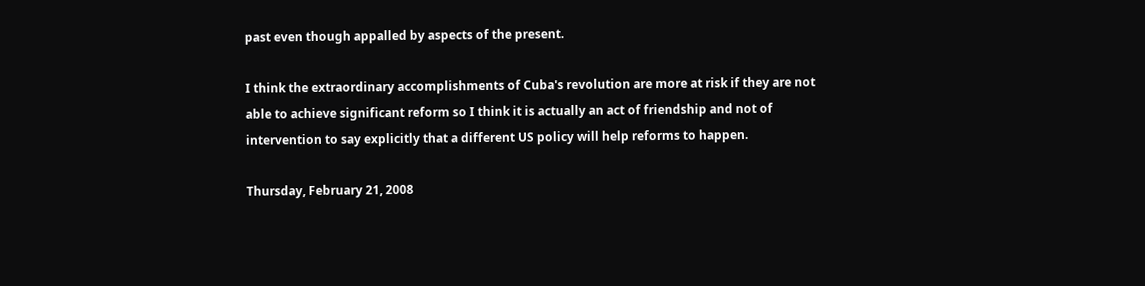past even though appalled by aspects of the present.

I think the extraordinary accomplishments of Cuba's revolution are more at risk if they are not able to achieve significant reform so I think it is actually an act of friendship and not of intervention to say explicitly that a different US policy will help reforms to happen.

Thursday, February 21, 2008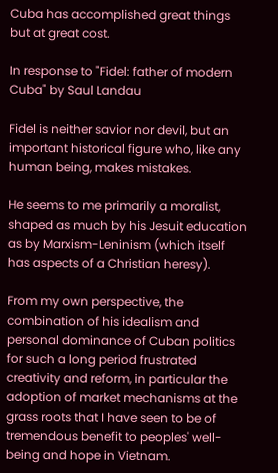Cuba has accomplished great things but at great cost.

In response to "Fidel: father of modern Cuba" by Saul Landau

Fidel is neither savior nor devil, but an important historical figure who, like any human being, makes mistakes.

He seems to me primarily a moralist, shaped as much by his Jesuit education as by Marxism-Leninism (which itself has aspects of a Christian heresy).

From my own perspective, the combination of his idealism and personal dominance of Cuban politics for such a long period frustrated creativity and reform, in particular the adoption of market mechanisms at the grass roots that I have seen to be of tremendous benefit to peoples' well-being and hope in Vietnam.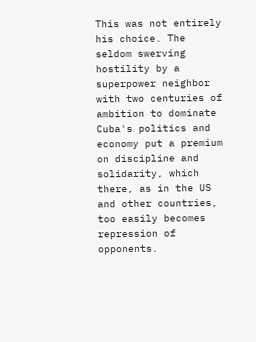This was not entirely his choice. The seldom swerving hostility by a superpower neighbor with two centuries of ambition to dominate Cuba's politics and economy put a premium on discipline and solidarity, which there, as in the US and other countries, too easily becomes repression of opponents.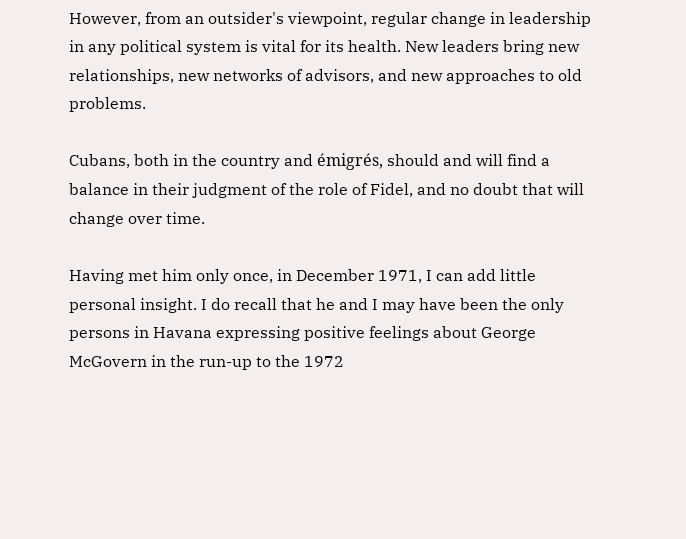However, from an outsider's viewpoint, regular change in leadership in any political system is vital for its health. New leaders bring new relationships, new networks of advisors, and new approaches to old problems.

Cubans, both in the country and émigrés, should and will find a balance in their judgment of the role of Fidel, and no doubt that will change over time.

Having met him only once, in December 1971, I can add little personal insight. I do recall that he and I may have been the only persons in Havana expressing positive feelings about George McGovern in the run-up to the 1972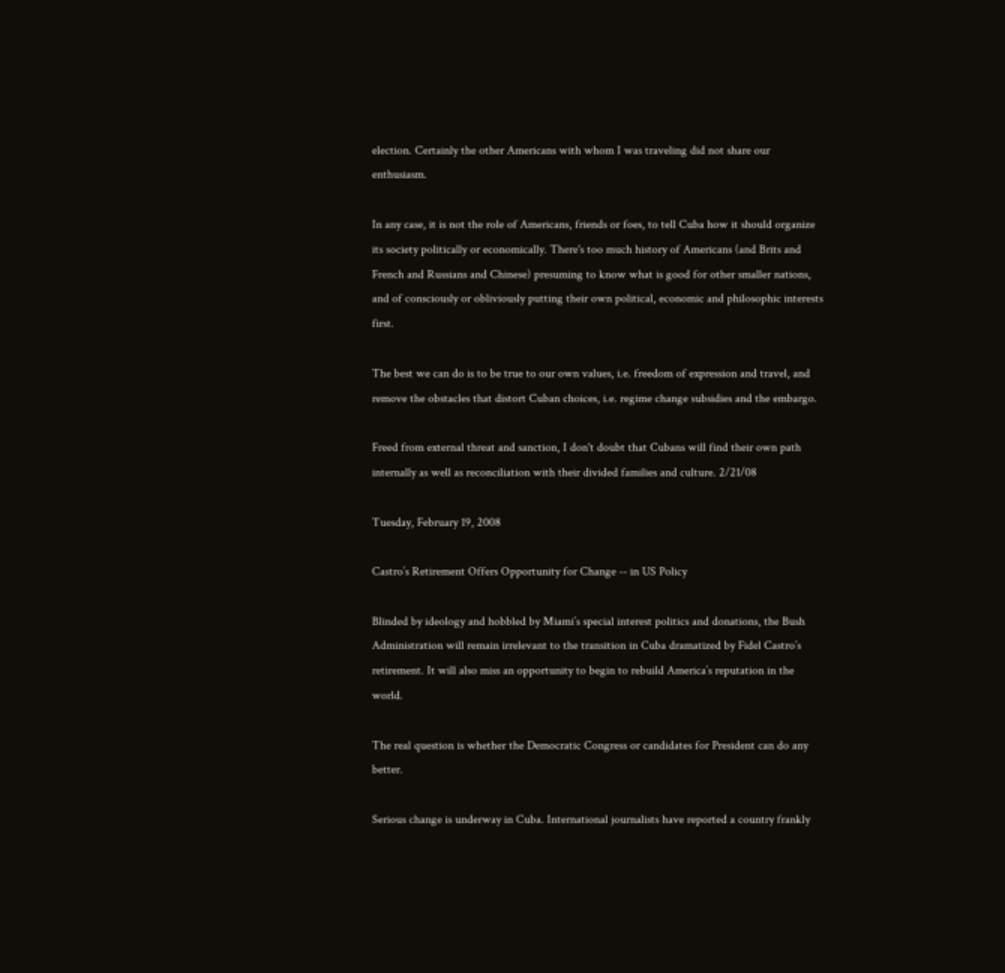election. Certainly the other Americans with whom I was traveling did not share our enthusiasm.

In any case, it is not the role of Americans, friends or foes, to tell Cuba how it should organize its society politically or economically. There's too much history of Americans (and Brits and French and Russians and Chinese) presuming to know what is good for other smaller nations, and of consciously or obliviously putting their own political, economic and philosophic interests first.

The best we can do is to be true to our own values, i.e. freedom of expression and travel, and remove the obstacles that distort Cuban choices, i.e. regime change subsidies and the embargo.

Freed from external threat and sanction, I don't doubt that Cubans will find their own path internally as well as reconciliation with their divided families and culture. 2/21/08

Tuesday, February 19, 2008

Castro’s Retirement Offers Opportunity for Change -- in US Policy

Blinded by ideology and hobbled by Miami’s special interest politics and donations, the Bush Administration will remain irrelevant to the transition in Cuba dramatized by Fidel Castro’s retirement. It will also miss an opportunity to begin to rebuild America’s reputation in the world.

The real question is whether the Democratic Congress or candidates for President can do any better.

Serious change is underway in Cuba. International journalists have reported a country frankly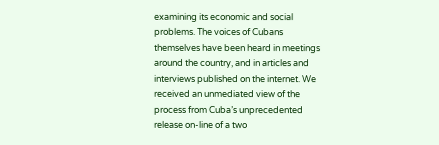examining its economic and social problems. The voices of Cubans themselves have been heard in meetings around the country, and in articles and interviews published on the internet. We received an unmediated view of the process from Cuba’s unprecedented release on-line of a two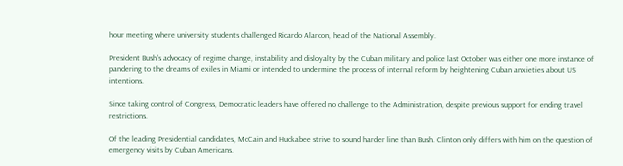hour meeting where university students challenged Ricardo Alarcon, head of the National Assembly.

President Bush’s advocacy of regime change, instability and disloyalty by the Cuban military and police last October was either one more instance of pandering to the dreams of exiles in Miami or intended to undermine the process of internal reform by heightening Cuban anxieties about US intentions.

Since taking control of Congress, Democratic leaders have offered no challenge to the Administration, despite previous support for ending travel restrictions.

Of the leading Presidential candidates, McCain and Huckabee strive to sound harder line than Bush. Clinton only differs with him on the question of emergency visits by Cuban Americans.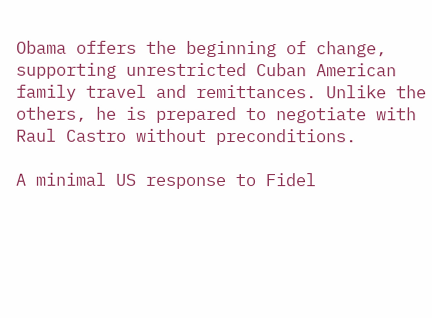Obama offers the beginning of change, supporting unrestricted Cuban American family travel and remittances. Unlike the others, he is prepared to negotiate with Raul Castro without preconditions.

A minimal US response to Fidel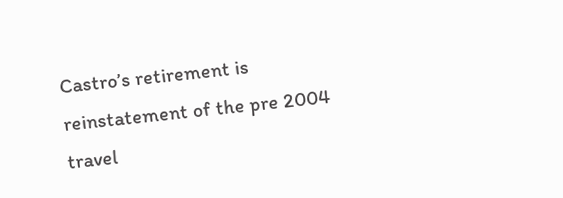Castro’s retirement is reinstatement of the pre 2004 travel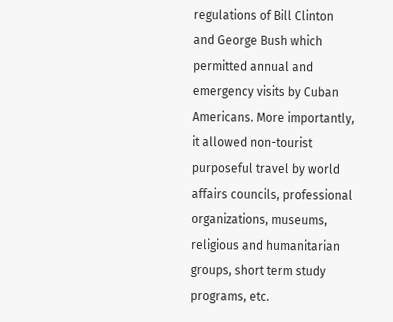regulations of Bill Clinton and George Bush which permitted annual and emergency visits by Cuban Americans. More importantly, it allowed non-tourist purposeful travel by world affairs councils, professional organizations, museums, religious and humanitarian groups, short term study programs, etc.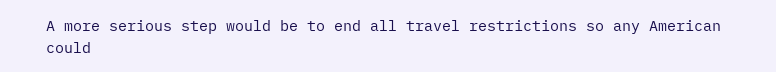A more serious step would be to end all travel restrictions so any American could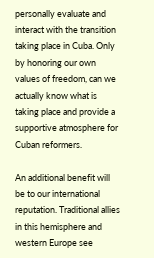personally evaluate and interact with the transition taking place in Cuba. Only by honoring our own values of freedom, can we actually know what is taking place and provide a supportive atmosphere for Cuban reformers.

An additional benefit will be to our international reputation. Traditional allies in this hemisphere and western Europe see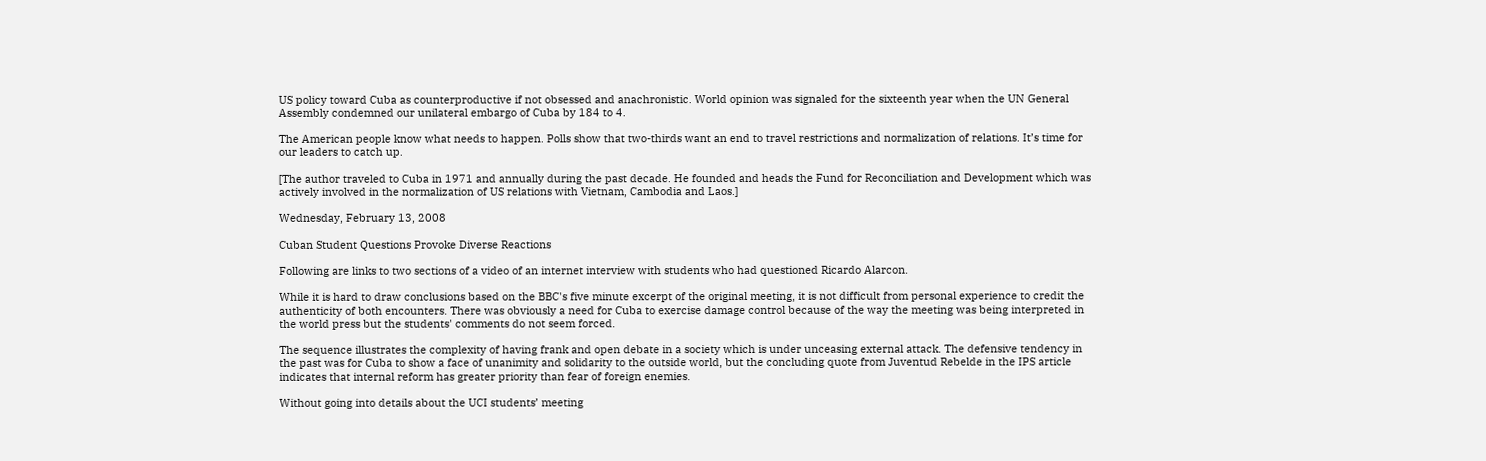US policy toward Cuba as counterproductive if not obsessed and anachronistic. World opinion was signaled for the sixteenth year when the UN General Assembly condemned our unilateral embargo of Cuba by 184 to 4.

The American people know what needs to happen. Polls show that two-thirds want an end to travel restrictions and normalization of relations. It’s time for our leaders to catch up.

[The author traveled to Cuba in 1971 and annually during the past decade. He founded and heads the Fund for Reconciliation and Development which was actively involved in the normalization of US relations with Vietnam, Cambodia and Laos.]

Wednesday, February 13, 2008

Cuban Student Questions Provoke Diverse Reactions

Following are links to two sections of a video of an internet interview with students who had questioned Ricardo Alarcon.

While it is hard to draw conclusions based on the BBC's five minute excerpt of the original meeting, it is not difficult from personal experience to credit the authenticity of both encounters. There was obviously a need for Cuba to exercise damage control because of the way the meeting was being interpreted in the world press but the students' comments do not seem forced.

The sequence illustrates the complexity of having frank and open debate in a society which is under unceasing external attack. The defensive tendency in the past was for Cuba to show a face of unanimity and solidarity to the outside world, but the concluding quote from Juventud Rebelde in the IPS article indicates that internal reform has greater priority than fear of foreign enemies.

Without going into details about the UCI students’ meeting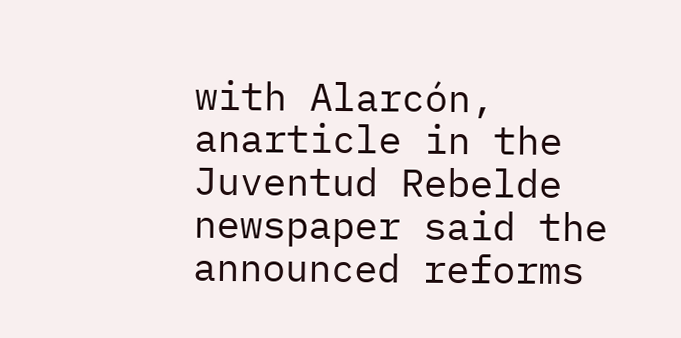with Alarcón,
anarticle in the Juventud Rebelde newspaper said the announced reforms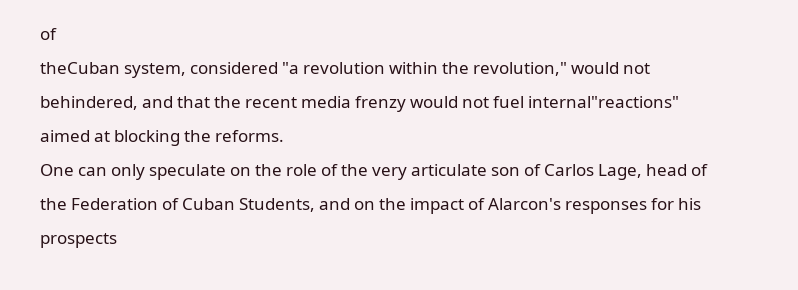of
theCuban system, considered "a revolution within the revolution," would not
behindered, and that the recent media frenzy would not fuel internal"reactions"
aimed at blocking the reforms.
One can only speculate on the role of the very articulate son of Carlos Lage, head of the Federation of Cuban Students, and on the impact of Alarcon's responses for his prospects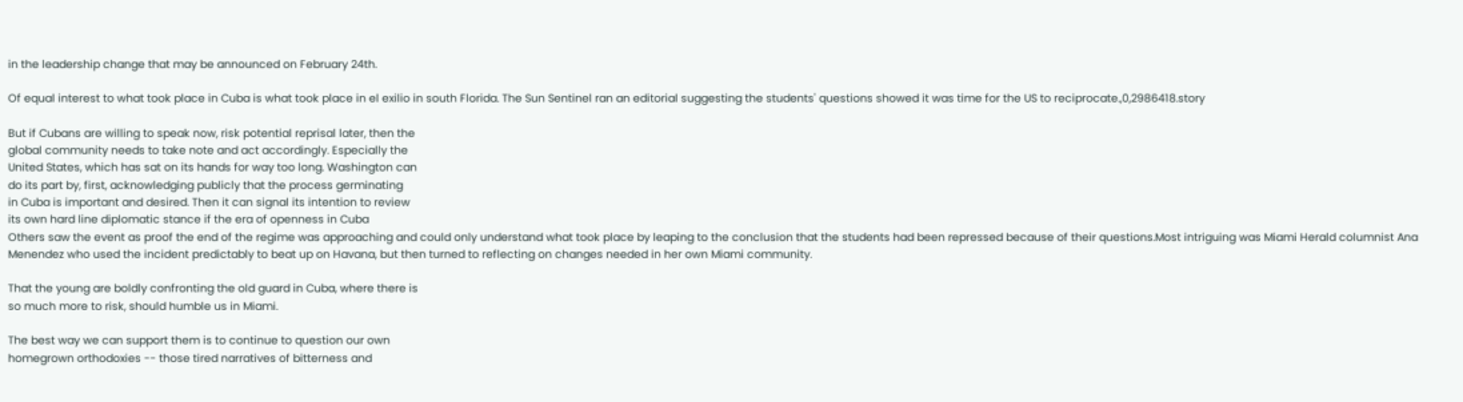in the leadership change that may be announced on February 24th.

Of equal interest to what took place in Cuba is what took place in el exilio in south Florida. The Sun Sentinel ran an editorial suggesting the students' questions showed it was time for the US to reciprocate.,0,2986418.story

But if Cubans are willing to speak now, risk potential reprisal later, then the
global community needs to take note and act accordingly. Especially the
United States, which has sat on its hands for way too long. Washington can
do its part by, first, acknowledging publicly that the process germinating
in Cuba is important and desired. Then it can signal its intention to review
its own hard line diplomatic stance if the era of openness in Cuba
Others saw the event as proof the end of the regime was approaching and could only understand what took place by leaping to the conclusion that the students had been repressed because of their questions.Most intriguing was Miami Herald columnist Ana Menendez who used the incident predictably to beat up on Havana, but then turned to reflecting on changes needed in her own Miami community.

That the young are boldly confronting the old guard in Cuba, where there is
so much more to risk, should humble us in Miami.

The best way we can support them is to continue to question our own
homegrown orthodoxies -- those tired narratives of bitterness and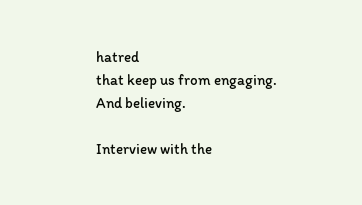hatred
that keep us from engaging. And believing.

Interview with the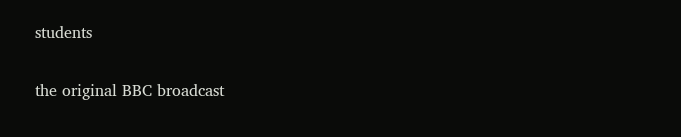students

the original BBC broadcast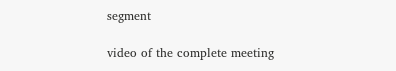segment

video of the complete meeting